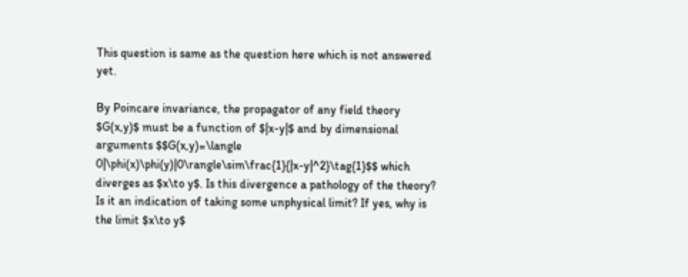This question is same as the question here which is not answered yet.

By Poincare invariance, the propagator of any field theory $G(x,y)$ must be a function of $|x-y|$ and by dimensional arguments $$G(x,y)=\langle 0|\phi(x)\phi(y)|0\rangle\sim\frac{1}{|x-y|^2}\tag{1}$$ which diverges as $x\to y$. Is this divergence a pathology of the theory? Is it an indication of taking some unphysical limit? If yes, why is the limit $x\to y$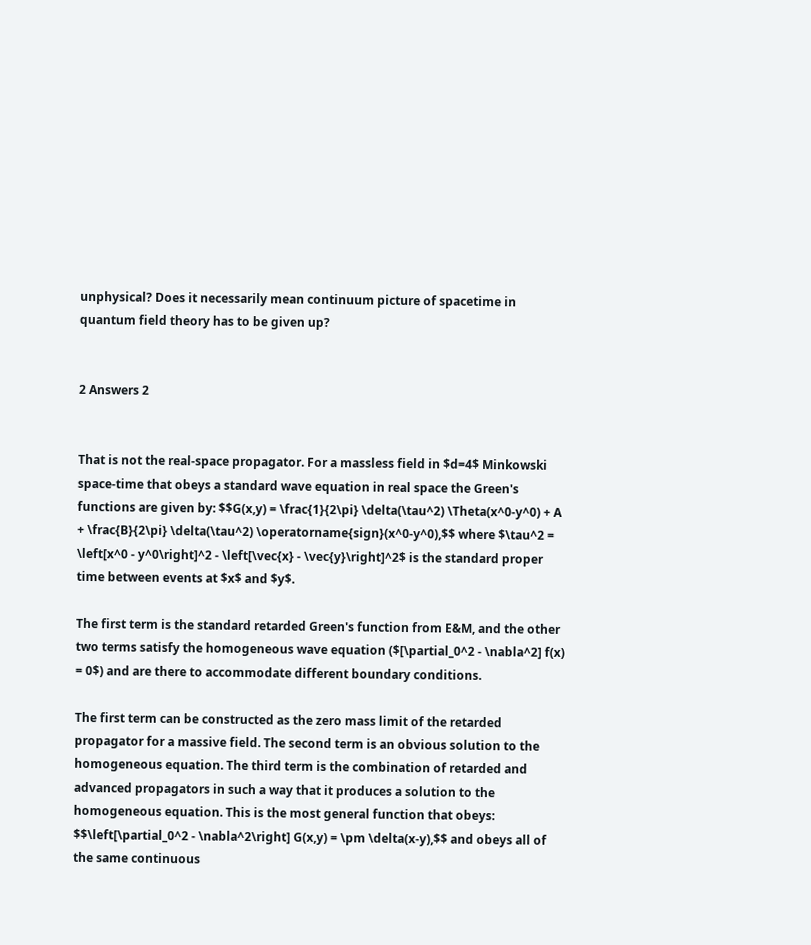unphysical? Does it necessarily mean continuum picture of spacetime in quantum field theory has to be given up?


2 Answers 2


That is not the real-space propagator. For a massless field in $d=4$ Minkowski space-time that obeys a standard wave equation in real space the Green's functions are given by: $$G(x,y) = \frac{1}{2\pi} \delta(\tau^2) \Theta(x^0-y^0) + A + \frac{B}{2\pi} \delta(\tau^2) \operatorname{sign}(x^0-y^0),$$ where $\tau^2 = \left[x^0 - y^0\right]^2 - \left[\vec{x} - \vec{y}\right]^2$ is the standard proper time between events at $x$ and $y$.

The first term is the standard retarded Green's function from E&M, and the other two terms satisfy the homogeneous wave equation ($[\partial_0^2 - \nabla^2] f(x) = 0$) and are there to accommodate different boundary conditions.

The first term can be constructed as the zero mass limit of the retarded propagator for a massive field. The second term is an obvious solution to the homogeneous equation. The third term is the combination of retarded and advanced propagators in such a way that it produces a solution to the homogeneous equation. This is the most general function that obeys: $$\left[\partial_0^2 - \nabla^2\right] G(x,y) = \pm \delta(x-y),$$ and obeys all of the same continuous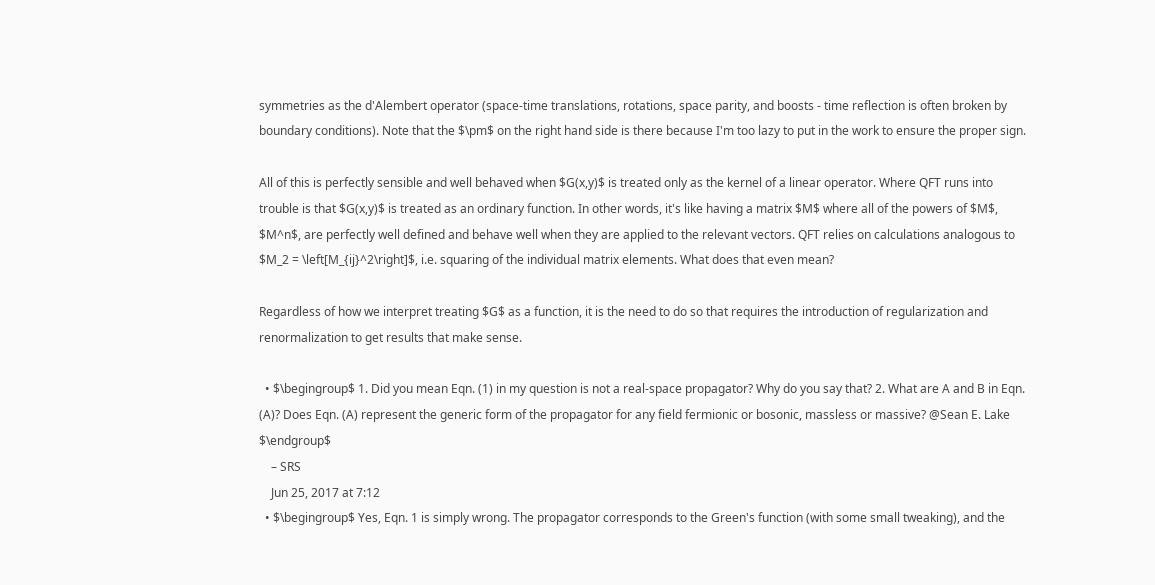symmetries as the d'Alembert operator (space-time translations, rotations, space parity, and boosts - time reflection is often broken by boundary conditions). Note that the $\pm$ on the right hand side is there because I'm too lazy to put in the work to ensure the proper sign.

All of this is perfectly sensible and well behaved when $G(x,y)$ is treated only as the kernel of a linear operator. Where QFT runs into trouble is that $G(x,y)$ is treated as an ordinary function. In other words, it's like having a matrix $M$ where all of the powers of $M$, $M^n$, are perfectly well defined and behave well when they are applied to the relevant vectors. QFT relies on calculations analogous to $M_2 = \left[M_{ij}^2\right]$, i.e. squaring of the individual matrix elements. What does that even mean?

Regardless of how we interpret treating $G$ as a function, it is the need to do so that requires the introduction of regularization and renormalization to get results that make sense.

  • $\begingroup$ 1. Did you mean Eqn. (1) in my question is not a real-space propagator? Why do you say that? 2. What are A and B in Eqn. (A)? Does Eqn. (A) represent the generic form of the propagator for any field fermionic or bosonic, massless or massive? @Sean E. Lake $\endgroup$
    – SRS
    Jun 25, 2017 at 7:12
  • $\begingroup$ Yes, Eqn. 1 is simply wrong. The propagator corresponds to the Green's function (with some small tweaking), and the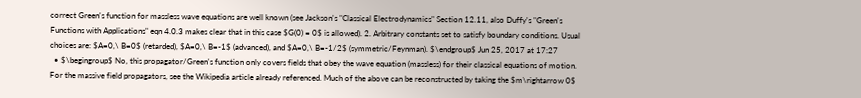correct Green's function for massless wave equations are well known (see Jackson's "Classical Electrodynamics" Section 12.11, also Duffy's "Green's Functions with Applications" eqn 4.0.3 makes clear that in this case $G(0) = 0$ is allowed). 2. Arbitrary constants set to satisfy boundary conditions. Usual choices are: $A=0,\ B=0$ (retarded), $A=0,\ B=-1$ (advanced), and $A=0,\ B=-1/2$ (symmetric/Feynman). $\endgroup$ Jun 25, 2017 at 17:27
  • $\begingroup$ No, this propagator/Green's function only covers fields that obey the wave equation (massless) for their classical equations of motion. For the massive field propagators, see the Wikipedia article already referenced. Much of the above can be reconstructed by taking the $m\rightarrow 0$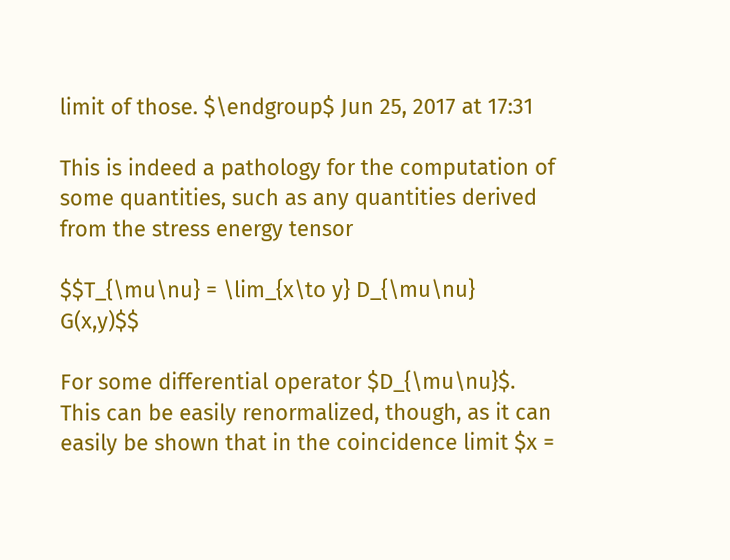limit of those. $\endgroup$ Jun 25, 2017 at 17:31

This is indeed a pathology for the computation of some quantities, such as any quantities derived from the stress energy tensor

$$T_{\mu\nu} = \lim_{x\to y} D_{\mu\nu} G(x,y)$$

For some differential operator $D_{\mu\nu}$. This can be easily renormalized, though, as it can easily be shown that in the coincidence limit $x =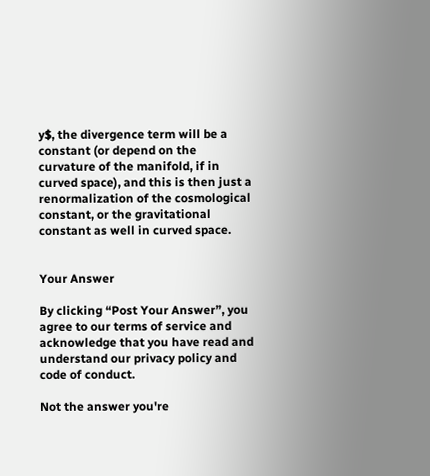y$, the divergence term will be a constant (or depend on the curvature of the manifold, if in curved space), and this is then just a renormalization of the cosmological constant, or the gravitational constant as well in curved space.


Your Answer

By clicking “Post Your Answer”, you agree to our terms of service and acknowledge that you have read and understand our privacy policy and code of conduct.

Not the answer you're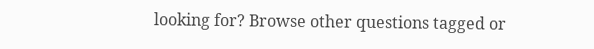looking for? Browse other questions tagged or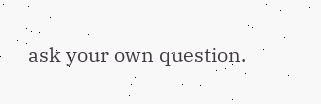ask your own question.